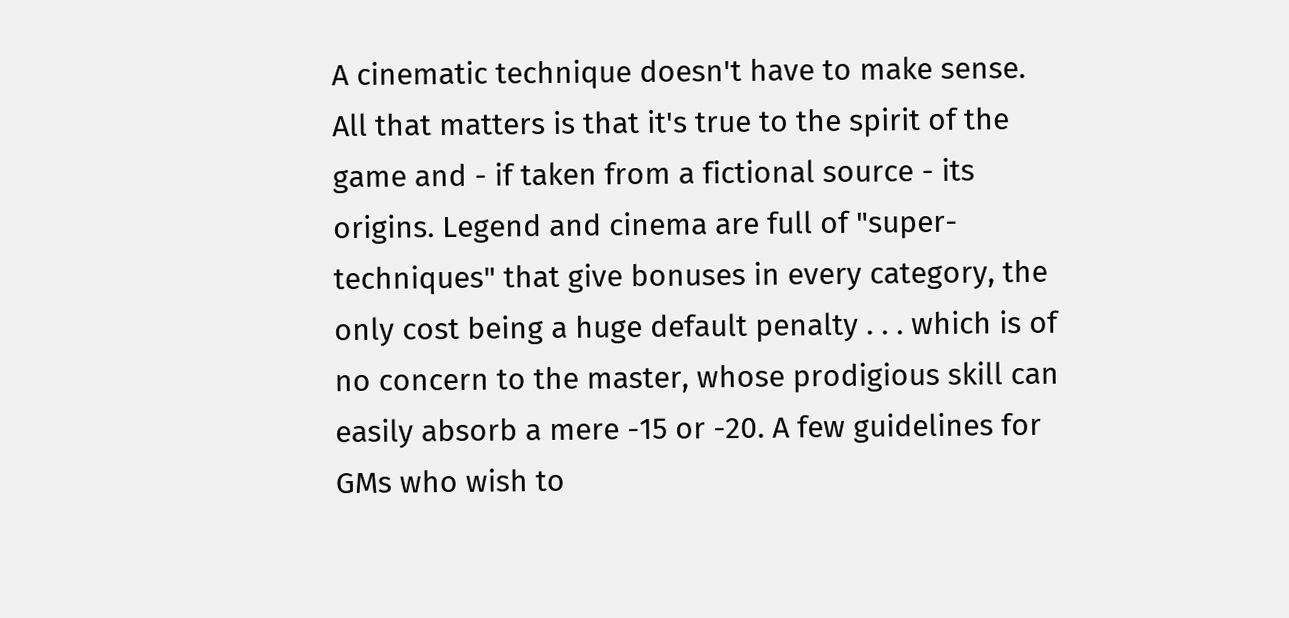A cinematic technique doesn't have to make sense. All that matters is that it's true to the spirit of the game and - if taken from a fictional source - its origins. Legend and cinema are full of "super-techniques" that give bonuses in every category, the only cost being a huge default penalty . . . which is of no concern to the master, whose prodigious skill can easily absorb a mere -15 or -20. A few guidelines for GMs who wish to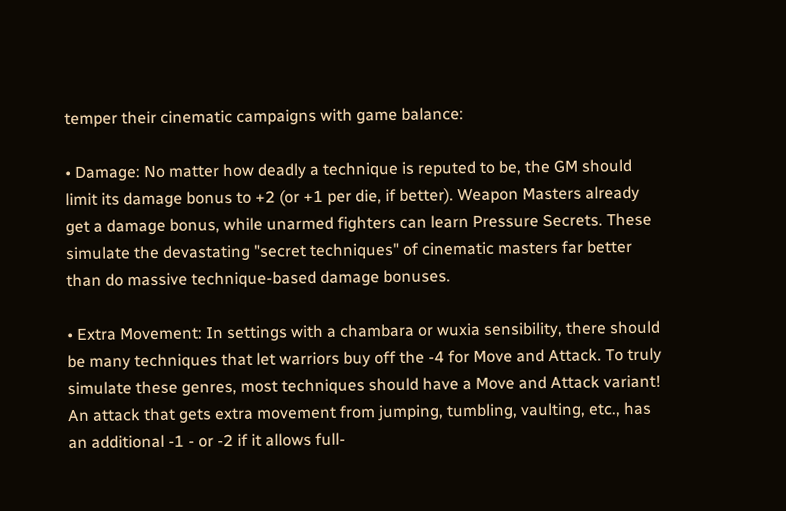temper their cinematic campaigns with game balance:

• Damage: No matter how deadly a technique is reputed to be, the GM should limit its damage bonus to +2 (or +1 per die, if better). Weapon Masters already get a damage bonus, while unarmed fighters can learn Pressure Secrets. These simulate the devastating "secret techniques" of cinematic masters far better than do massive technique-based damage bonuses.

• Extra Movement: In settings with a chambara or wuxia sensibility, there should be many techniques that let warriors buy off the -4 for Move and Attack. To truly simulate these genres, most techniques should have a Move and Attack variant! An attack that gets extra movement from jumping, tumbling, vaulting, etc., has an additional -1 - or -2 if it allows full-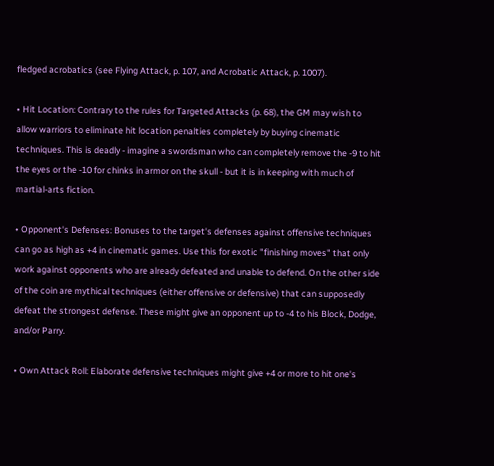fledged acrobatics (see Flying Attack, p. 107, and Acrobatic Attack, p. 1007).

• Hit Location: Contrary to the rules for Targeted Attacks (p. 68), the GM may wish to allow warriors to eliminate hit location penalties completely by buying cinematic techniques. This is deadly - imagine a swordsman who can completely remove the -9 to hit the eyes or the -10 for chinks in armor on the skull - but it is in keeping with much of martial-arts fiction.

• Opponent's Defenses: Bonuses to the target's defenses against offensive techniques can go as high as +4 in cinematic games. Use this for exotic "finishing moves" that only work against opponents who are already defeated and unable to defend. On the other side of the coin are mythical techniques (either offensive or defensive) that can supposedly defeat the strongest defense. These might give an opponent up to -4 to his Block, Dodge, and/or Parry.

• Own Attack Roll: Elaborate defensive techniques might give +4 or more to hit one's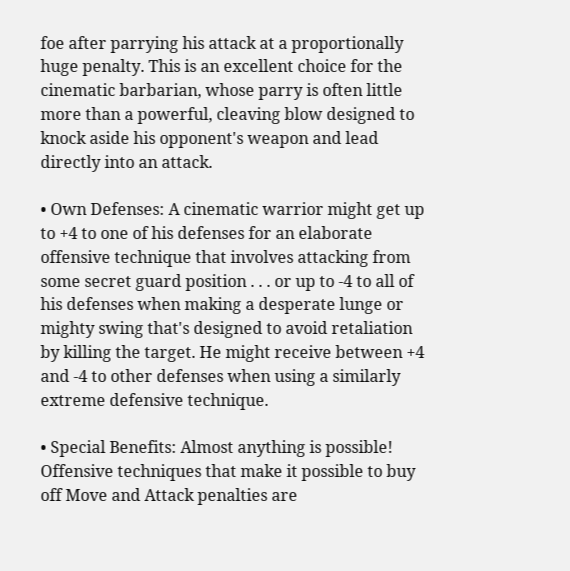foe after parrying his attack at a proportionally huge penalty. This is an excellent choice for the cinematic barbarian, whose parry is often little more than a powerful, cleaving blow designed to knock aside his opponent's weapon and lead directly into an attack.

• Own Defenses: A cinematic warrior might get up to +4 to one of his defenses for an elaborate offensive technique that involves attacking from some secret guard position . . . or up to -4 to all of his defenses when making a desperate lunge or mighty swing that's designed to avoid retaliation by killing the target. He might receive between +4 and -4 to other defenses when using a similarly extreme defensive technique.

• Special Benefits: Almost anything is possible! Offensive techniques that make it possible to buy off Move and Attack penalties are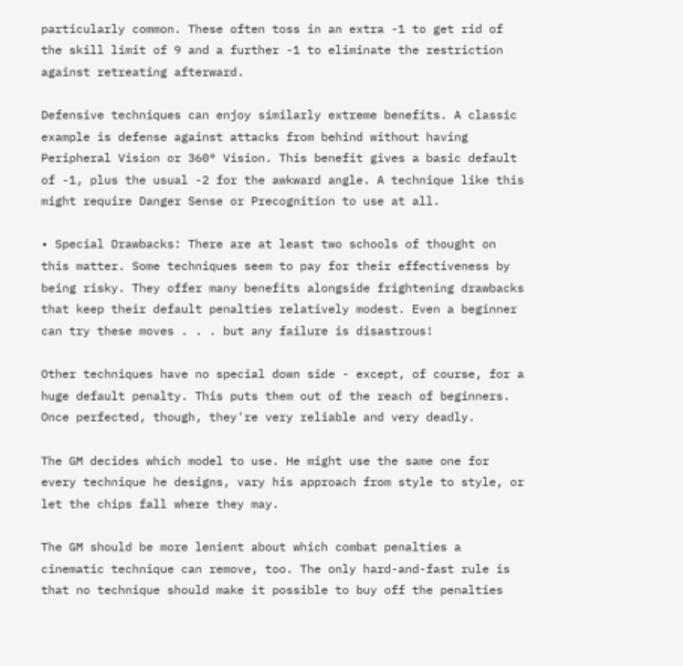particularly common. These often toss in an extra -1 to get rid of the skill limit of 9 and a further -1 to eliminate the restriction against retreating afterward.

Defensive techniques can enjoy similarly extreme benefits. A classic example is defense against attacks from behind without having Peripheral Vision or 360° Vision. This benefit gives a basic default of -1, plus the usual -2 for the awkward angle. A technique like this might require Danger Sense or Precognition to use at all.

• Special Drawbacks: There are at least two schools of thought on this matter. Some techniques seem to pay for their effectiveness by being risky. They offer many benefits alongside frightening drawbacks that keep their default penalties relatively modest. Even a beginner can try these moves . . . but any failure is disastrous!

Other techniques have no special down side - except, of course, for a huge default penalty. This puts them out of the reach of beginners. Once perfected, though, they're very reliable and very deadly.

The GM decides which model to use. He might use the same one for every technique he designs, vary his approach from style to style, or let the chips fall where they may.

The GM should be more lenient about which combat penalties a cinematic technique can remove, too. The only hard-and-fast rule is that no technique should make it possible to buy off the penalties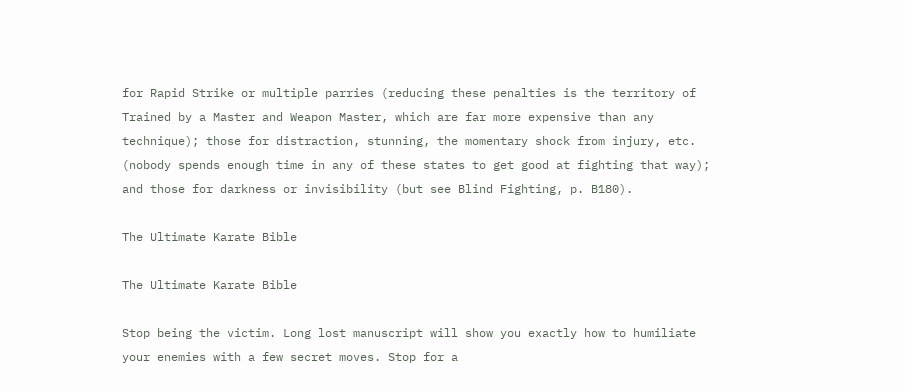for Rapid Strike or multiple parries (reducing these penalties is the territory of Trained by a Master and Weapon Master, which are far more expensive than any technique); those for distraction, stunning, the momentary shock from injury, etc. (nobody spends enough time in any of these states to get good at fighting that way); and those for darkness or invisibility (but see Blind Fighting, p. B180).

The Ultimate Karate Bible

The Ultimate Karate Bible

Stop being the victim. Long lost manuscript will show you exactly how to humiliate your enemies with a few secret moves. Stop for a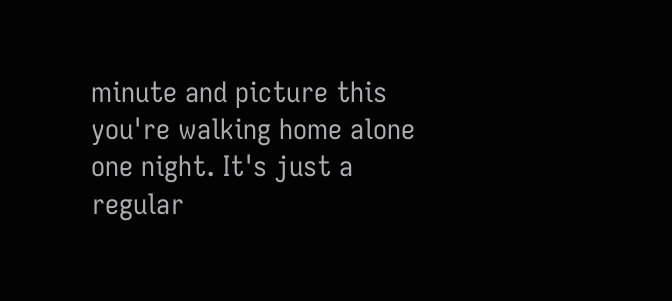minute and picture this you're walking home alone one night. It's just a regular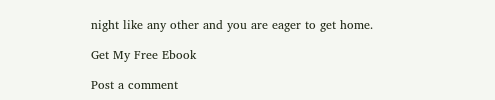night like any other and you are eager to get home.

Get My Free Ebook

Post a comment